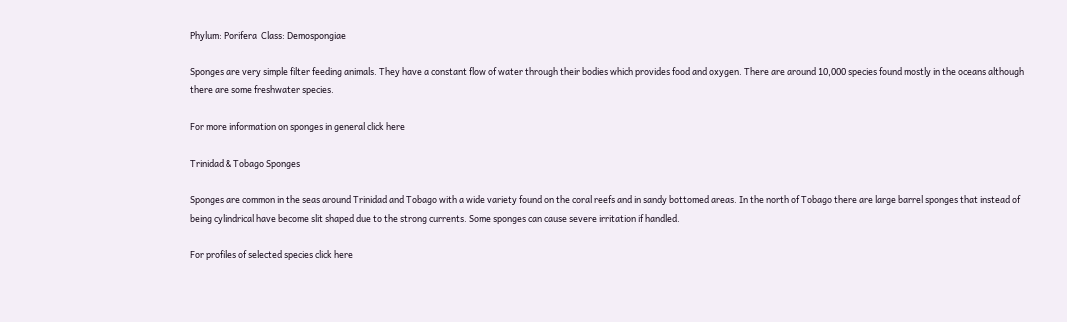Phylum: Porifera  Class: Demospongiae

Sponges are very simple filter feeding animals. They have a constant flow of water through their bodies which provides food and oxygen. There are around 10,000 species found mostly in the oceans although there are some freshwater species.

For more information on sponges in general click here

Trinidad & Tobago Sponges

Sponges are common in the seas around Trinidad and Tobago with a wide variety found on the coral reefs and in sandy bottomed areas. In the north of Tobago there are large barrel sponges that instead of being cylindrical have become slit shaped due to the strong currents. Some sponges can cause severe irritation if handled.

For profiles of selected species click here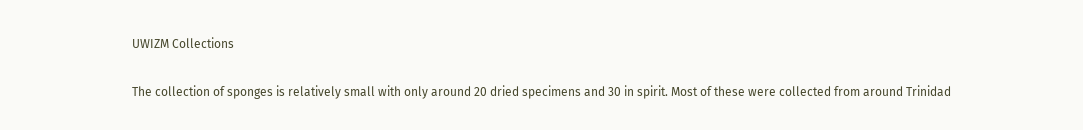UWIZM Collections

The collection of sponges is relatively small with only around 20 dried specimens and 30 in spirit. Most of these were collected from around Trinidad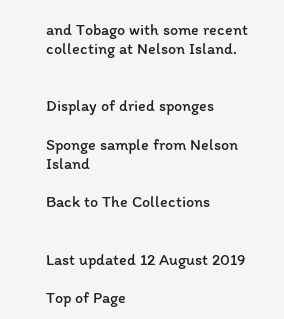and Tobago with some recent collecting at Nelson Island.


Display of dried sponges

Sponge sample from Nelson Island

Back to The Collections


Last updated 12 August 2019

Top of Page